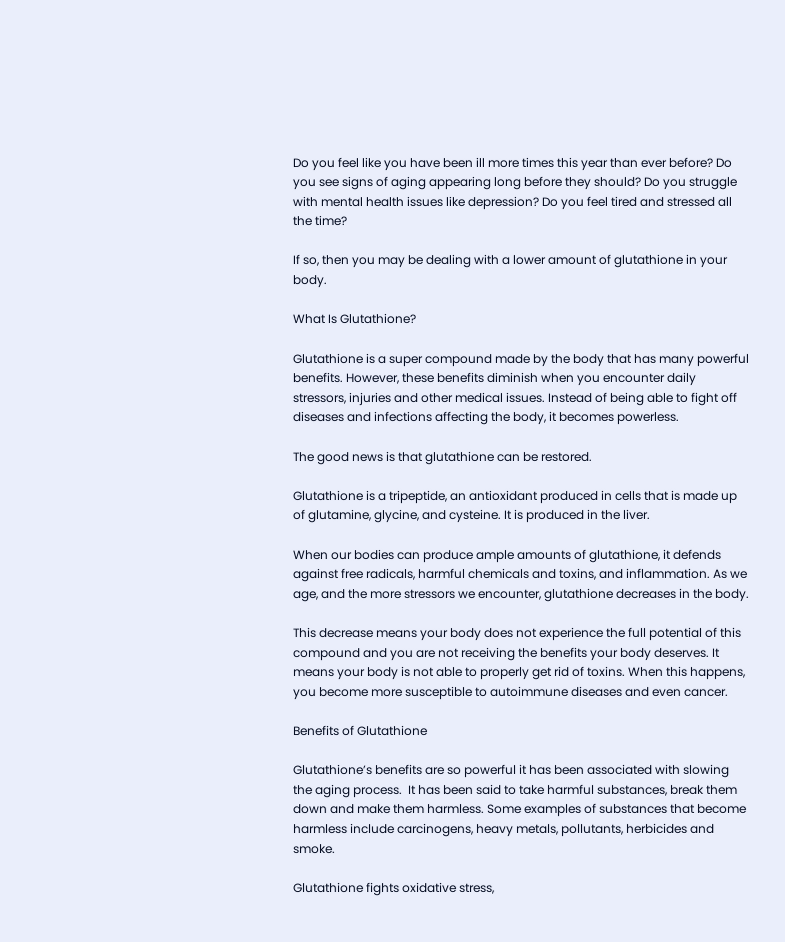Do you feel like you have been ill more times this year than ever before? Do you see signs of aging appearing long before they should? Do you struggle with mental health issues like depression? Do you feel tired and stressed all the time?

If so, then you may be dealing with a lower amount of glutathione in your body.

What Is Glutathione?

Glutathione is a super compound made by the body that has many powerful benefits. However, these benefits diminish when you encounter daily stressors, injuries and other medical issues. Instead of being able to fight off diseases and infections affecting the body, it becomes powerless.

The good news is that glutathione can be restored.

Glutathione is a tripeptide, an antioxidant produced in cells that is made up of glutamine, glycine, and cysteine. It is produced in the liver.

When our bodies can produce ample amounts of glutathione, it defends against free radicals, harmful chemicals and toxins, and inflammation. As we age, and the more stressors we encounter, glutathione decreases in the body.

This decrease means your body does not experience the full potential of this compound and you are not receiving the benefits your body deserves. It means your body is not able to properly get rid of toxins. When this happens, you become more susceptible to autoimmune diseases and even cancer.

Benefits of Glutathione

Glutathione’s benefits are so powerful it has been associated with slowing the aging process.  It has been said to take harmful substances, break them down and make them harmless. Some examples of substances that become harmless include carcinogens, heavy metals, pollutants, herbicides and smoke.

Glutathione fights oxidative stress,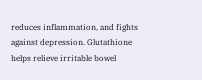reduces inflammation, and fights against depression. Glutathione helps relieve irritable bowel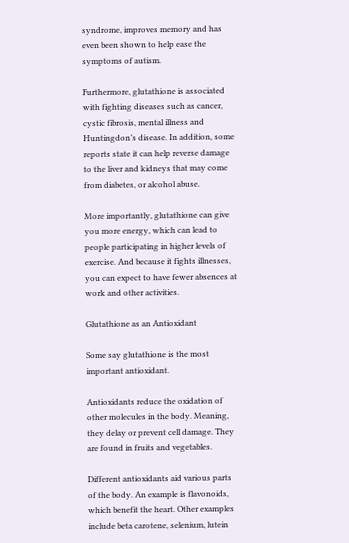syndrome, improves memory and has even been shown to help ease the symptoms of autism.

Furthermore, glutathione is associated with fighting diseases such as cancer, cystic fibrosis, mental illness and Huntingdon’s disease. In addition, some reports state it can help reverse damage to the liver and kidneys that may come from diabetes, or alcohol abuse.

More importantly, glutathione can give you more energy, which can lead to people participating in higher levels of exercise. And because it fights illnesses, you can expect to have fewer absences at work and other activities.

Glutathione as an Antioxidant

Some say glutathione is the most important antioxidant.

Antioxidants reduce the oxidation of other molecules in the body. Meaning, they delay or prevent cell damage. They are found in fruits and vegetables.

Different antioxidants aid various parts of the body. An example is flavonoids, which benefit the heart. Other examples include beta carotene, selenium, lutein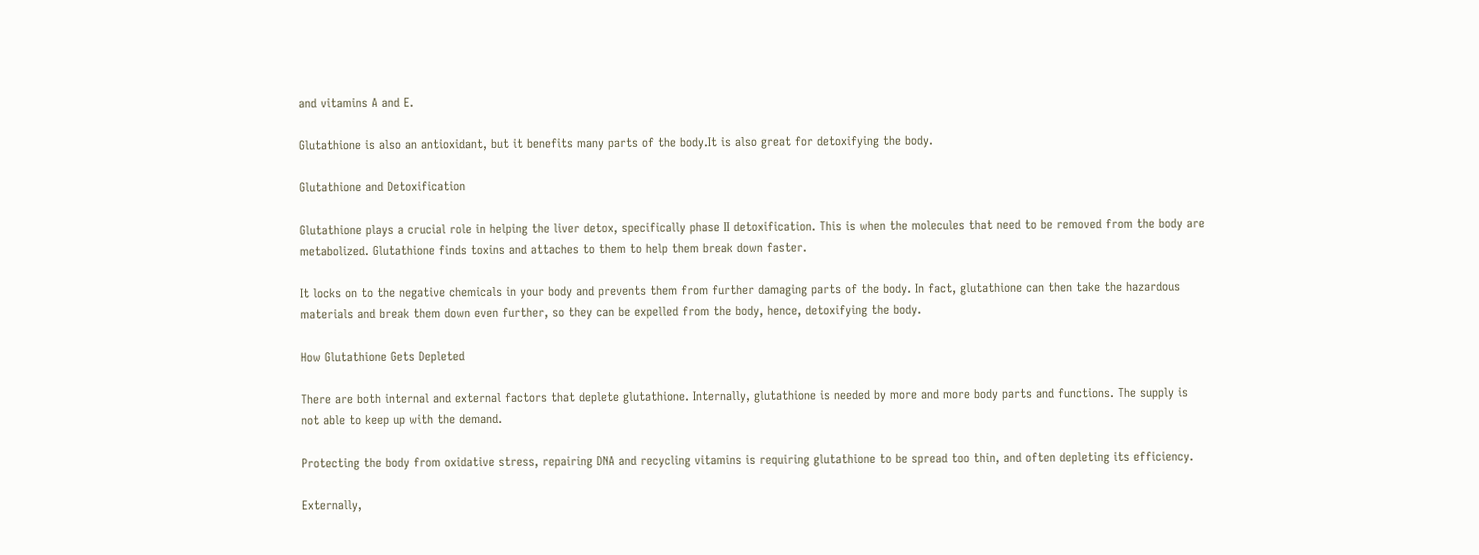and vitamins A and E.

Glutathione is also an antioxidant, but it benefits many parts of the body.It is also great for detoxifying the body.

Glutathione and Detoxification

Glutathione plays a crucial role in helping the liver detox, specifically phase II detoxification. This is when the molecules that need to be removed from the body are metabolized. Glutathione finds toxins and attaches to them to help them break down faster.

It locks on to the negative chemicals in your body and prevents them from further damaging parts of the body. In fact, glutathione can then take the hazardous materials and break them down even further, so they can be expelled from the body, hence, detoxifying the body.

How Glutathione Gets Depleted

There are both internal and external factors that deplete glutathione. Internally, glutathione is needed by more and more body parts and functions. The supply is not able to keep up with the demand.

Protecting the body from oxidative stress, repairing DNA and recycling vitamins is requiring glutathione to be spread too thin, and often depleting its efficiency.

Externally,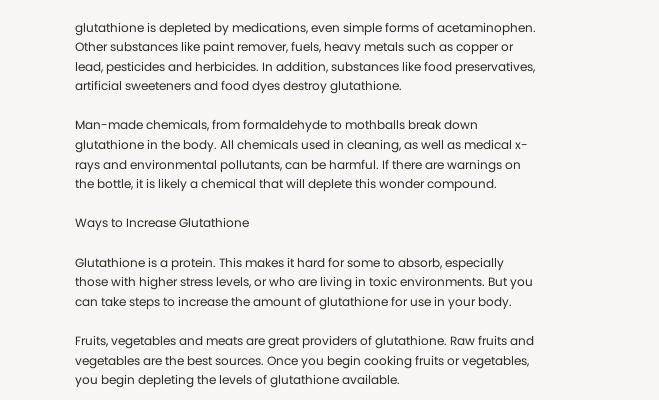glutathione is depleted by medications, even simple forms of acetaminophen. Other substances like paint remover, fuels, heavy metals such as copper or lead, pesticides and herbicides. In addition, substances like food preservatives, artificial sweeteners and food dyes destroy glutathione.

Man-made chemicals, from formaldehyde to mothballs break down glutathione in the body. All chemicals used in cleaning, as well as medical x-rays and environmental pollutants, can be harmful. If there are warnings on the bottle, it is likely a chemical that will deplete this wonder compound.

Ways to Increase Glutathione

Glutathione is a protein. This makes it hard for some to absorb, especially those with higher stress levels, or who are living in toxic environments. But you can take steps to increase the amount of glutathione for use in your body.

Fruits, vegetables and meats are great providers of glutathione. Raw fruits and vegetables are the best sources. Once you begin cooking fruits or vegetables, you begin depleting the levels of glutathione available.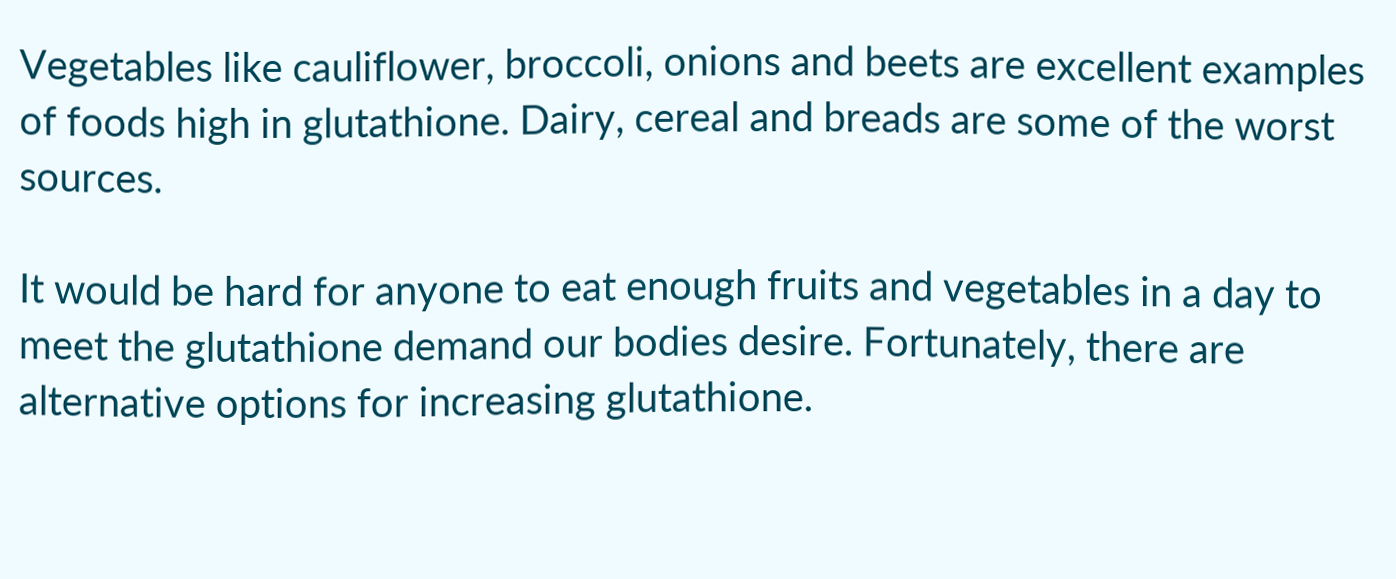Vegetables like cauliflower, broccoli, onions and beets are excellent examples of foods high in glutathione. Dairy, cereal and breads are some of the worst sources.

It would be hard for anyone to eat enough fruits and vegetables in a day to meet the glutathione demand our bodies desire. Fortunately, there are alternative options for increasing glutathione.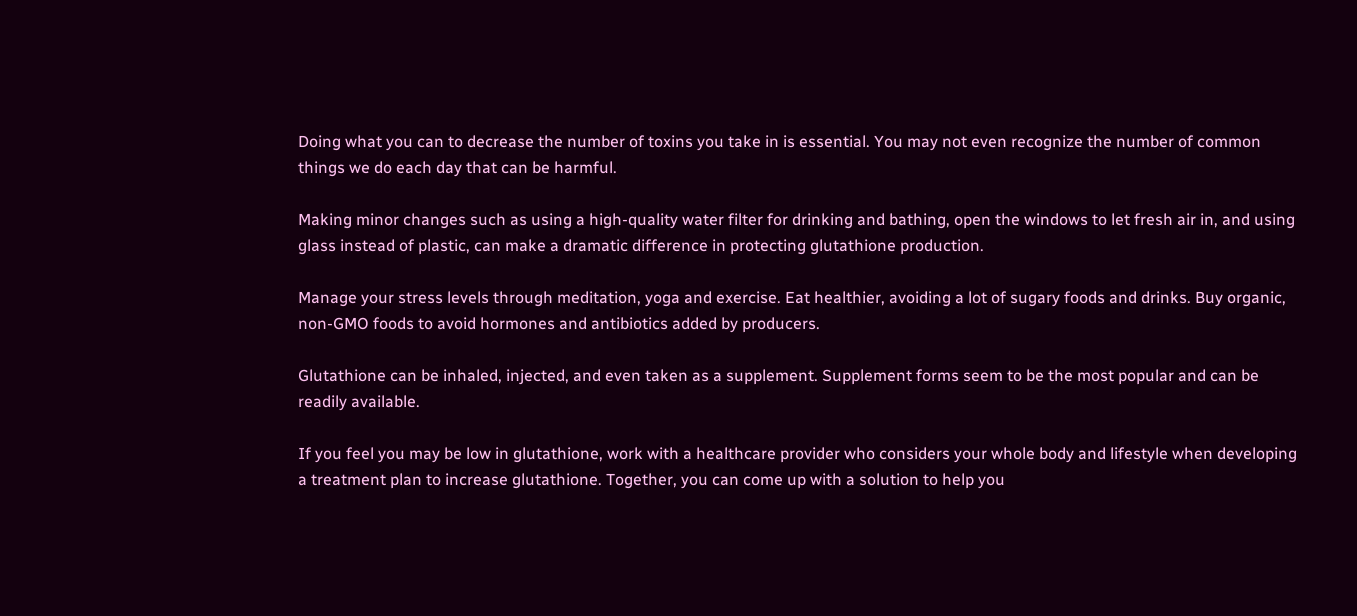Doing what you can to decrease the number of toxins you take in is essential. You may not even recognize the number of common things we do each day that can be harmful.

Making minor changes such as using a high-quality water filter for drinking and bathing, open the windows to let fresh air in, and using glass instead of plastic, can make a dramatic difference in protecting glutathione production.

Manage your stress levels through meditation, yoga and exercise. Eat healthier, avoiding a lot of sugary foods and drinks. Buy organic, non-GMO foods to avoid hormones and antibiotics added by producers.

Glutathione can be inhaled, injected, and even taken as a supplement. Supplement forms seem to be the most popular and can be readily available.

If you feel you may be low in glutathione, work with a healthcare provider who considers your whole body and lifestyle when developing a treatment plan to increase glutathione. Together, you can come up with a solution to help you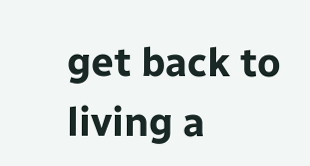get back to living a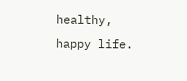healthy, happy life.